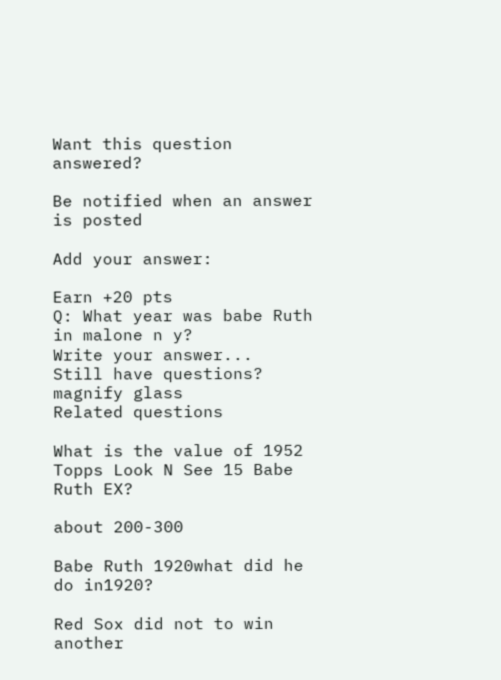Want this question answered?

Be notified when an answer is posted

Add your answer:

Earn +20 pts
Q: What year was babe Ruth in malone n y?
Write your answer...
Still have questions?
magnify glass
Related questions

What is the value of 1952 Topps Look N See 15 Babe Ruth EX?

about 200-300

Babe Ruth 1920what did he do in1920?

Red Sox did not to win another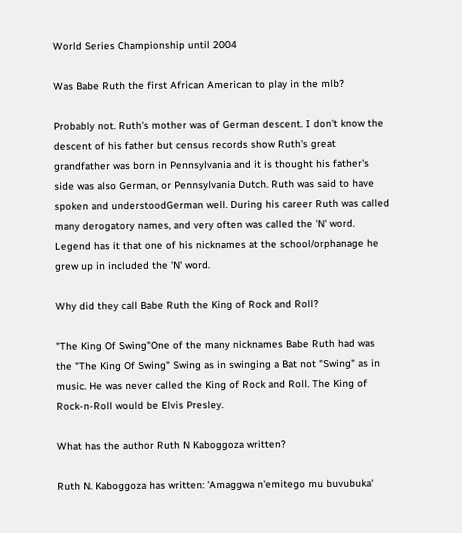World Series Championship until 2004

Was Babe Ruth the first African American to play in the mlb?

Probably not. Ruth's mother was of German descent. I don't know the descent of his father but census records show Ruth's great grandfather was born in Pennsylvania and it is thought his father's side was also German, or Pennsylvania Dutch. Ruth was said to have spoken and understoodGerman well. During his career Ruth was called many derogatory names, and very often was called the 'N' word. Legend has it that one of his nicknames at the school/orphanage he grew up in included the 'N' word.

Why did they call Babe Ruth the King of Rock and Roll?

"The King Of Swing"One of the many nicknames Babe Ruth had was the "The King Of Swing" Swing as in swinging a Bat not "Swing" as in music. He was never called the King of Rock and Roll. The King of Rock-n-Roll would be Elvis Presley.

What has the author Ruth N Kaboggoza written?

Ruth N. Kaboggoza has written: 'Amaggwa n'emitego mu buvubuka'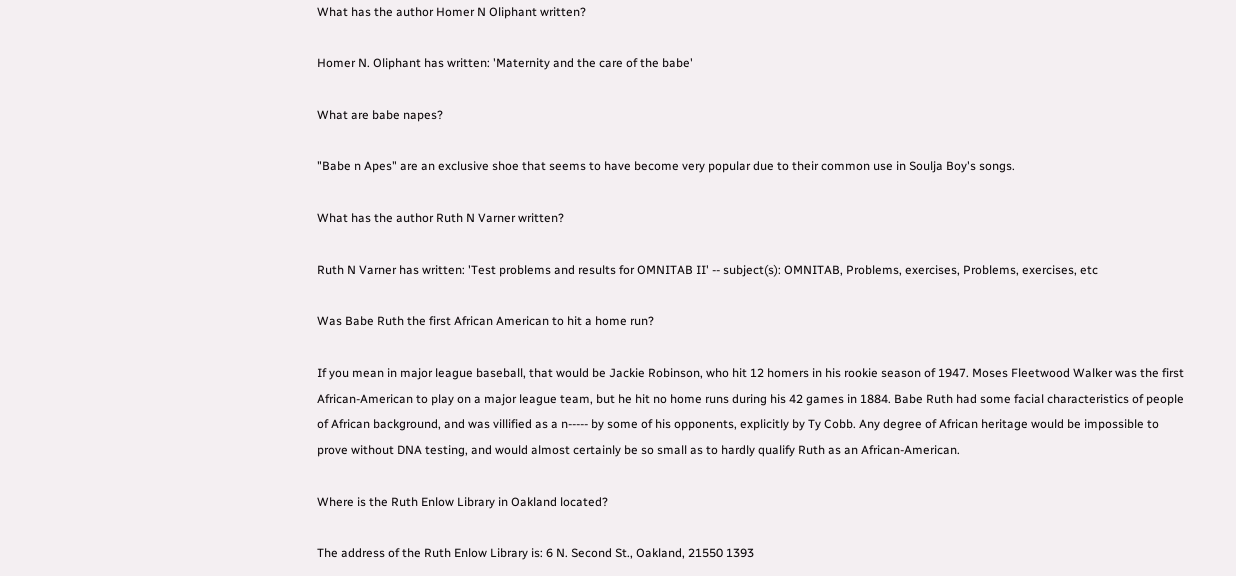What has the author Homer N Oliphant written?

Homer N. Oliphant has written: 'Maternity and the care of the babe'

What are babe napes?

"Babe n Apes" are an exclusive shoe that seems to have become very popular due to their common use in Soulja Boy's songs.

What has the author Ruth N Varner written?

Ruth N Varner has written: 'Test problems and results for OMNITAB II' -- subject(s): OMNITAB, Problems, exercises, Problems, exercises, etc

Was Babe Ruth the first African American to hit a home run?

If you mean in major league baseball, that would be Jackie Robinson, who hit 12 homers in his rookie season of 1947. Moses Fleetwood Walker was the first African-American to play on a major league team, but he hit no home runs during his 42 games in 1884. Babe Ruth had some facial characteristics of people of African background, and was villified as a n----- by some of his opponents, explicitly by Ty Cobb. Any degree of African heritage would be impossible to prove without DNA testing, and would almost certainly be so small as to hardly qualify Ruth as an African-American.

Where is the Ruth Enlow Library in Oakland located?

The address of the Ruth Enlow Library is: 6 N. Second St., Oakland, 21550 1393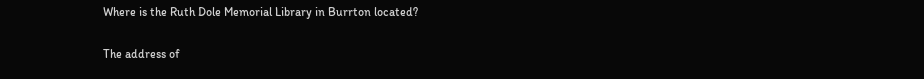Where is the Ruth Dole Memorial Library in Burrton located?

The address of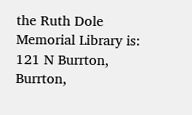the Ruth Dole Memorial Library is: 121 N Burrton, Burrton,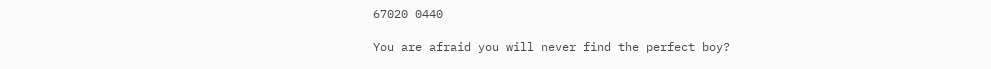67020 0440

You are afraid you will never find the perfect boy?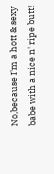No,because I'm a hott & sexy babe with a nice n' ripe butt!